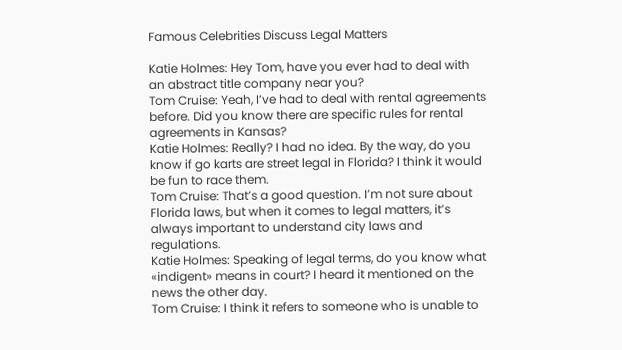Famous Celebrities Discuss Legal Matters

Katie Holmes: Hey Tom, have you ever had to deal with an abstract title company near you?
Tom Cruise: Yeah, I’ve had to deal with rental agreements before. Did you know there are specific rules for rental agreements in Kansas?
Katie Holmes: Really? I had no idea. By the way, do you know if go karts are street legal in Florida? I think it would be fun to race them.
Tom Cruise: That’s a good question. I’m not sure about Florida laws, but when it comes to legal matters, it’s always important to understand city laws and regulations.
Katie Holmes: Speaking of legal terms, do you know what «indigent» means in court? I heard it mentioned on the news the other day.
Tom Cruise: I think it refers to someone who is unable to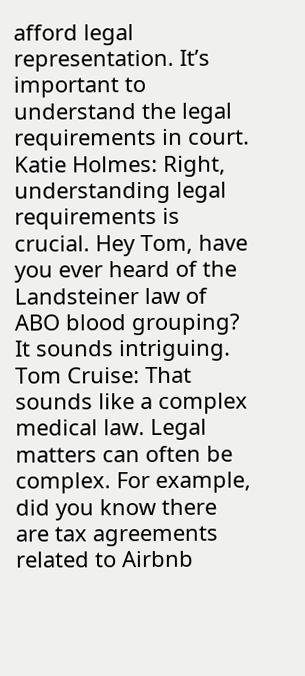afford legal representation. It’s important to understand the legal requirements in court.
Katie Holmes: Right, understanding legal requirements is crucial. Hey Tom, have you ever heard of the Landsteiner law of ABO blood grouping? It sounds intriguing.
Tom Cruise: That sounds like a complex medical law. Legal matters can often be complex. For example, did you know there are tax agreements related to Airbnb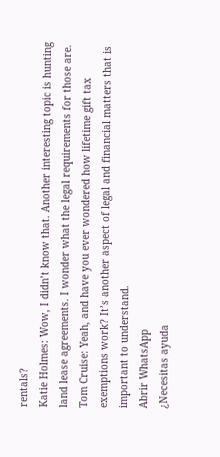rentals?
Katie Holmes: Wow, I didn’t know that. Another interesting topic is hunting land lease agreements. I wonder what the legal requirements for those are.
Tom Cruise: Yeah, and have you ever wondered how lifetime gift tax exemptions work? It’s another aspect of legal and financial matters that is important to understand.
Abrir WhatsApp
¿Necesitas ayuda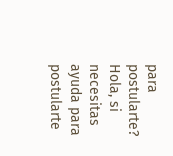para postularte?
Hola, si necesitas ayuda para postularte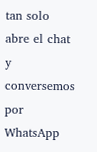tan solo abre el chat y conversemos por WhatsApp